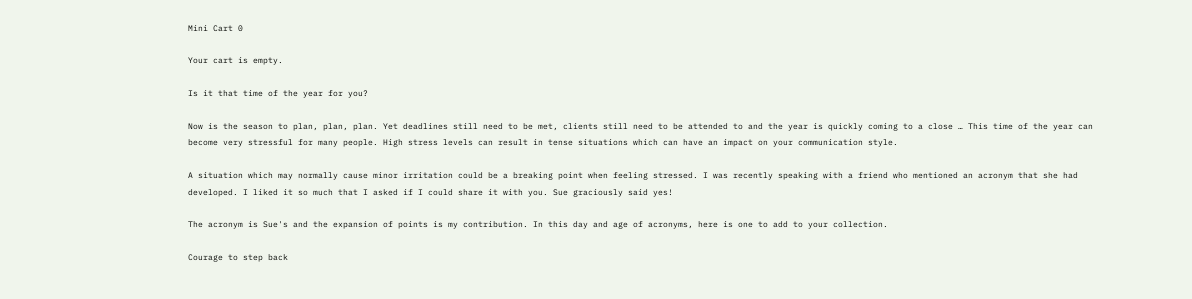Mini Cart 0

Your cart is empty.

Is it that time of the year for you?

Now is the season to plan, plan, plan. Yet deadlines still need to be met, clients still need to be attended to and the year is quickly coming to a close … This time of the year can become very stressful for many people. High stress levels can result in tense situations which can have an impact on your communication style.

A situation which may normally cause minor irritation could be a breaking point when feeling stressed. I was recently speaking with a friend who mentioned an acronym that she had developed. I liked it so much that I asked if I could share it with you. Sue graciously said yes!

The acronym is Sue's and the expansion of points is my contribution. In this day and age of acronyms, here is one to add to your collection.

Courage to step back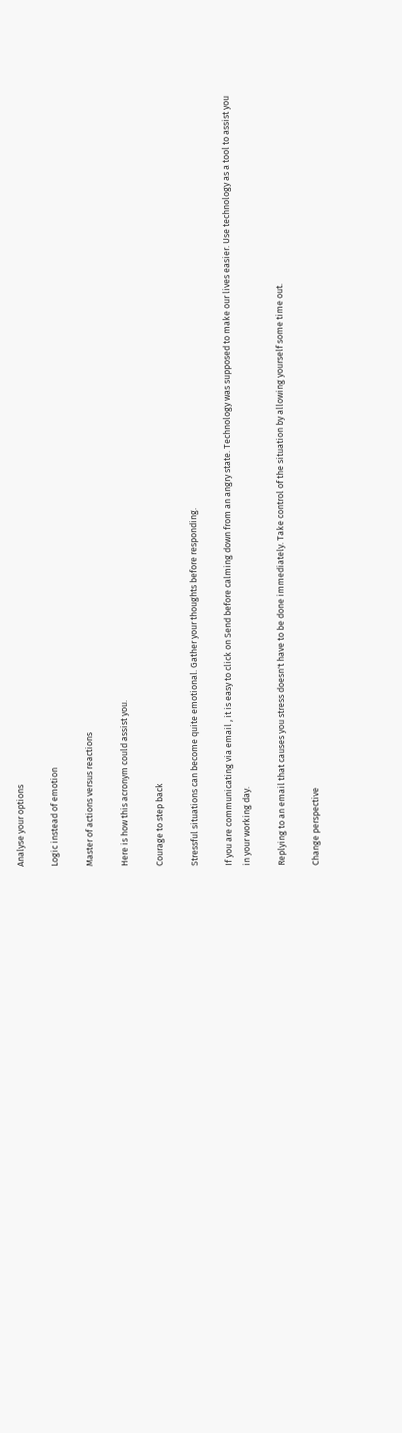Analyse your options

Logic instead of emotion

Master of actions versus reactions

Here is how this acronym could assist you.

Courage to step back

Stressful situations can become quite emotional. Gather your thoughts before responding.

If you are communicating via email , it is easy to click on Send before calming down from an angry state. Technology was supposed to make our lives easier. Use technology as a tool to assist you in your working day.

Replying to an email that causes you stress doesn't have to be done immediately. Take control of the situation by allowing yourself some time out.

Change perspective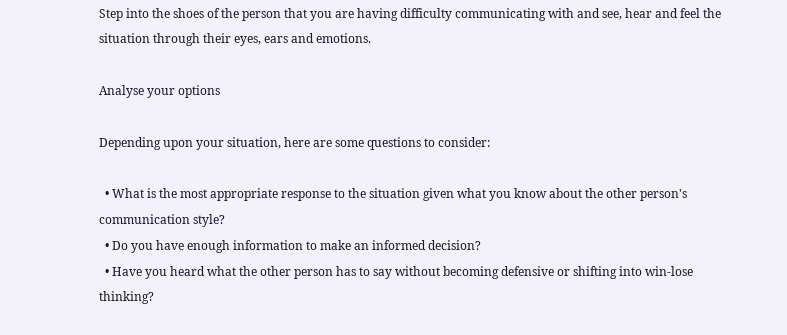Step into the shoes of the person that you are having difficulty communicating with and see, hear and feel the situation through their eyes, ears and emotions.

Analyse your options

Depending upon your situation, here are some questions to consider:

  • What is the most appropriate response to the situation given what you know about the other person's communication style?
  • Do you have enough information to make an informed decision?
  • Have you heard what the other person has to say without becoming defensive or shifting into win-lose thinking?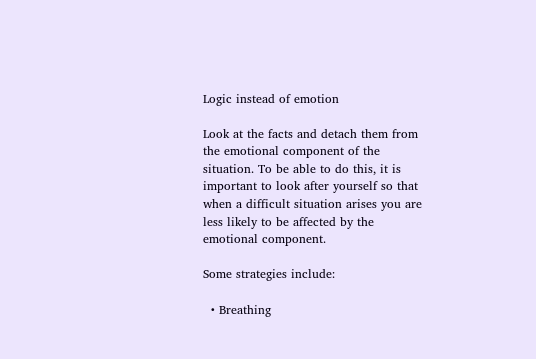Logic instead of emotion

Look at the facts and detach them from the emotional component of the situation. To be able to do this, it is important to look after yourself so that when a difficult situation arises you are less likely to be affected by the emotional component.

Some strategies include:

  • Breathing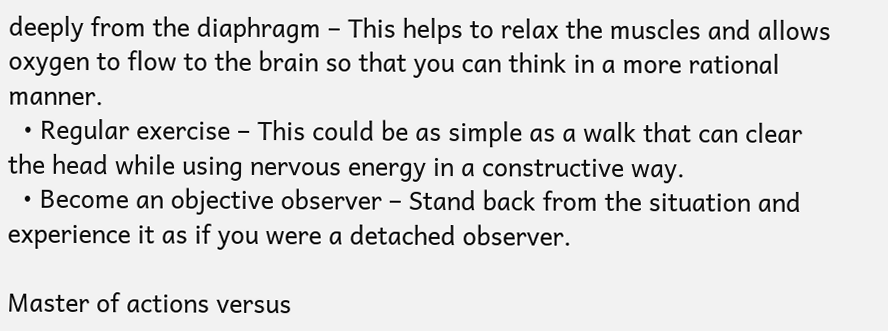deeply from the diaphragm – This helps to relax the muscles and allows oxygen to flow to the brain so that you can think in a more rational manner.
  • Regular exercise – This could be as simple as a walk that can clear the head while using nervous energy in a constructive way.
  • Become an objective observer – Stand back from the situation and experience it as if you were a detached observer.

Master of actions versus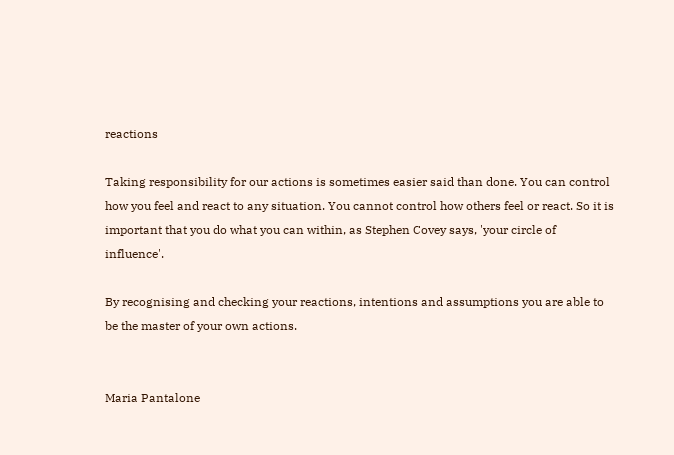reactions

Taking responsibility for our actions is sometimes easier said than done. You can control how you feel and react to any situation. You cannot control how others feel or react. So it is important that you do what you can within, as Stephen Covey says, 'your circle of influence'.

By recognising and checking your reactions, intentions and assumptions you are able to be the master of your own actions.


Maria Pantalone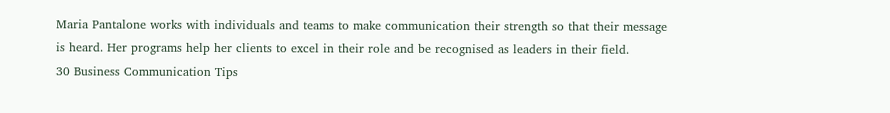Maria Pantalone works with individuals and teams to make communication their strength so that their message is heard. Her programs help her clients to excel in their role and be recognised as leaders in their field.
30 Business Communication Tips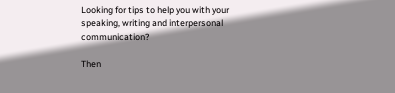Looking for tips to help you with your speaking, writing and interpersonal communication?

Then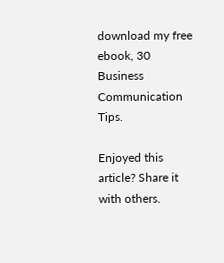download my free ebook, 30 Business Communication Tips.

Enjoyed this article? Share it with others.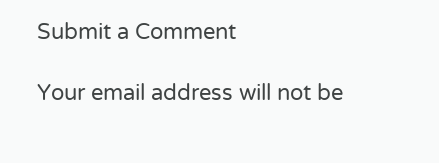Submit a Comment

Your email address will not be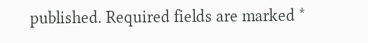published. Required fields are marked *